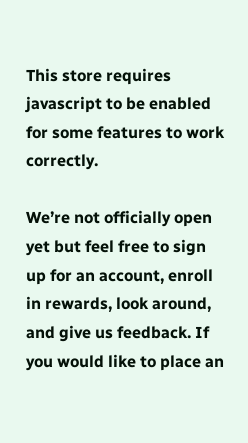This store requires javascript to be enabled for some features to work correctly.

We’re not officially open yet but feel free to sign up for an account, enroll in rewards, look around, and give us feedback. If you would like to place an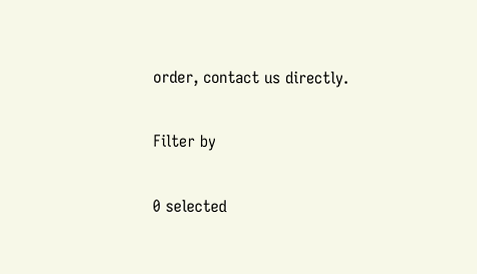order, contact us directly.

Filter by

0 selected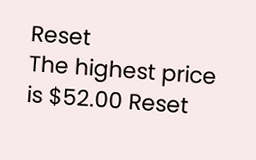Reset
The highest price is $52.00 Reset